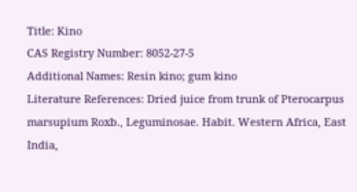Title: Kino
CAS Registry Number: 8052-27-5
Additional Names: Resin kino; gum kino
Literature References: Dried juice from trunk of Pterocarpus marsupium Roxb., Leguminosae. Habit. Western Africa, East India,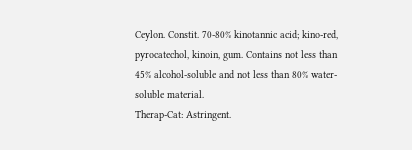Ceylon. Constit. 70-80% kinotannic acid; kino-red, pyrocatechol, kinoin, gum. Contains not less than 45% alcohol-soluble and not less than 80% water-soluble material.
Therap-Cat: Astringent.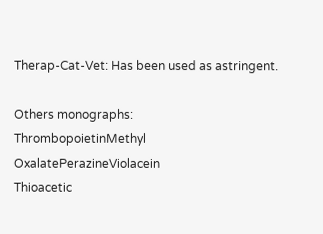Therap-Cat-Vet: Has been used as astringent.

Others monographs:
ThrombopoietinMethyl OxalatePerazineViolacein
Thioacetic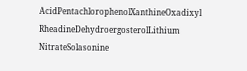AcidPentachlorophenolXanthineOxadixyl
RheadineDehydroergosterolLithium NitrateSolasonine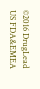©2016 DrugLead US FDA&EMEA